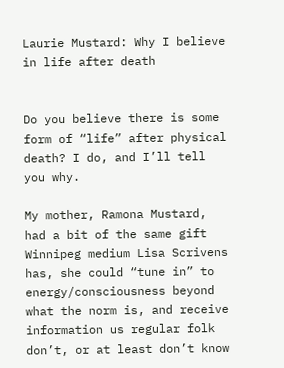Laurie Mustard: Why I believe in life after death


Do you believe there is some form of “life” after physical death? I do, and I’ll tell you why.

My mother, Ramona Mustard, had a bit of the same gift Winnipeg medium Lisa Scrivens has, she could “tune in” to energy/consciousness beyond what the norm is, and receive information us regular folk don’t, or at least don’t know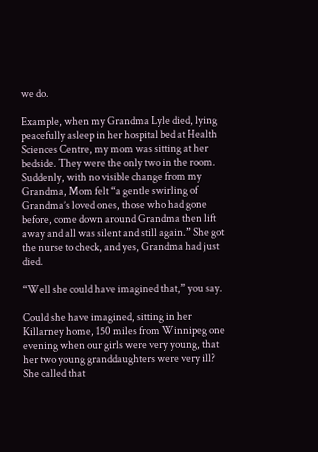we do.

Example, when my Grandma Lyle died, lying peacefully asleep in her hospital bed at Health Sciences Centre, my mom was sitting at her bedside. They were the only two in the room. Suddenly, with no visible change from my Grandma, Mom felt “a gentle swirling of Grandma’s loved ones, those who had gone before, come down around Grandma then lift away and all was silent and still again.” She got the nurse to check, and yes, Grandma had just died.

“Well she could have imagined that,” you say.

Could she have imagined, sitting in her Killarney home, 150 miles from Winnipeg one evening when our girls were very young, that her two young granddaughters were very ill? She called that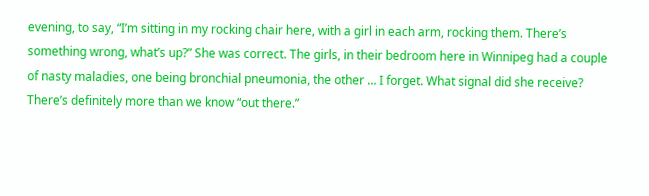evening, to say, “I’m sitting in my rocking chair here, with a girl in each arm, rocking them. There’s something wrong, what’s up?” She was correct. The girls, in their bedroom here in Winnipeg had a couple of nasty maladies, one being bronchial pneumonia, the other … I forget. What signal did she receive? There’s definitely more than we know “out there.”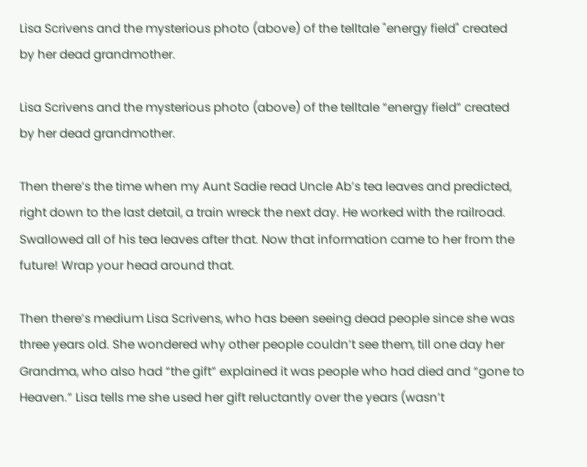Lisa Scrivens and the mysterious photo (above) of the telltale "energy field" created by her dead grandmother.

Lisa Scrivens and the mysterious photo (above) of the telltale “energy field” created by her dead grandmother.

Then there’s the time when my Aunt Sadie read Uncle Ab’s tea leaves and predicted, right down to the last detail, a train wreck the next day. He worked with the railroad. Swallowed all of his tea leaves after that. Now that information came to her from the future! Wrap your head around that.

Then there’s medium Lisa Scrivens, who has been seeing dead people since she was three years old. She wondered why other people couldn’t see them, till one day her Grandma, who also had “the gift” explained it was people who had died and “gone to Heaven.” Lisa tells me she used her gift reluctantly over the years (wasn’t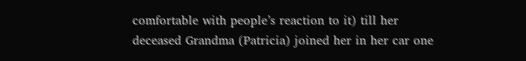comfortable with people’s reaction to it) till her deceased Grandma (Patricia) joined her in her car one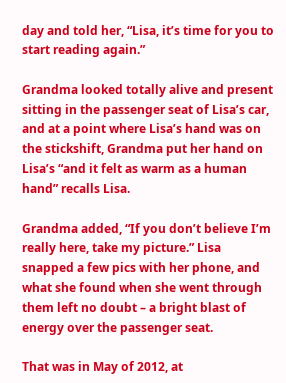day and told her, “Lisa, it’s time for you to start reading again.”

Grandma looked totally alive and present sitting in the passenger seat of Lisa’s car, and at a point where Lisa’s hand was on the stickshift, Grandma put her hand on Lisa’s “and it felt as warm as a human hand” recalls Lisa.

Grandma added, “If you don’t believe I’m really here, take my picture.” Lisa snapped a few pics with her phone, and what she found when she went through them left no doubt – a bright blast of energy over the passenger seat.

That was in May of 2012, at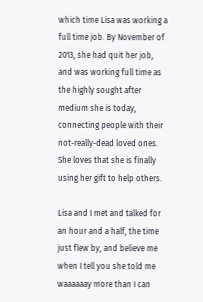which time Lisa was working a full time job. By November of 2013, she had quit her job, and was working full time as the highly sought after medium she is today, connecting people with their not-really-dead loved ones. She loves that she is finally using her gift to help others.

Lisa and I met and talked for an hour and a half, the time just flew by, and believe me when I tell you she told me waaaaaay more than I can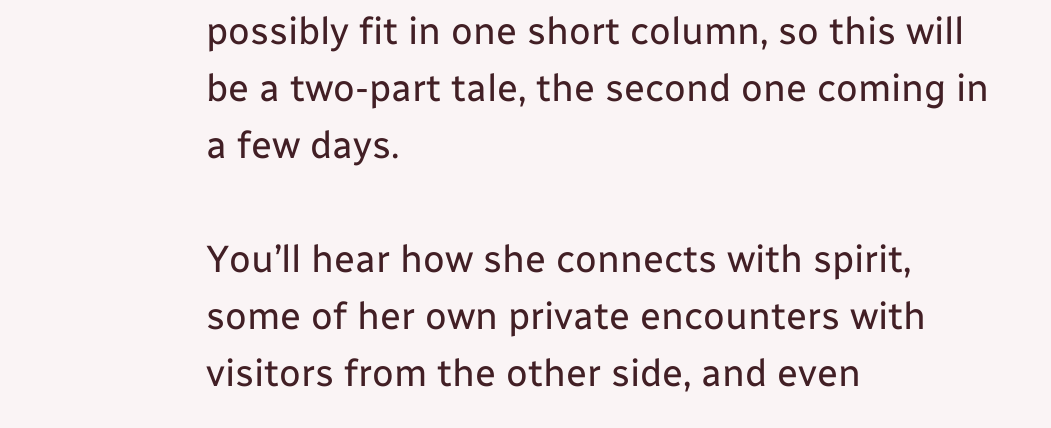possibly fit in one short column, so this will be a two-part tale, the second one coming in a few days.

You’ll hear how she connects with spirit, some of her own private encounters with visitors from the other side, and even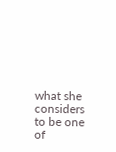what she considers to be one of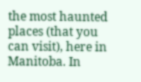the most haunted places (that you can visit), here in Manitoba. In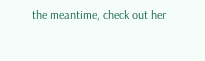the meantime, check out her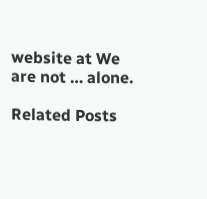website at We are not … alone.

Related Posts